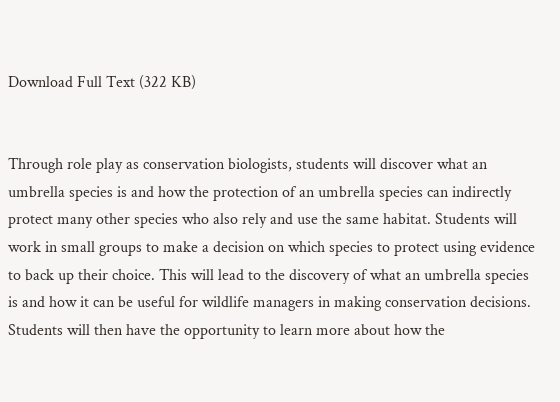Download Full Text (322 KB)


Through role play as conservation biologists, students will discover what an umbrella species is and how the protection of an umbrella species can indirectly protect many other species who also rely and use the same habitat. Students will work in small groups to make a decision on which species to protect using evidence to back up their choice. This will lead to the discovery of what an umbrella species is and how it can be useful for wildlife managers in making conservation decisions. Students will then have the opportunity to learn more about how the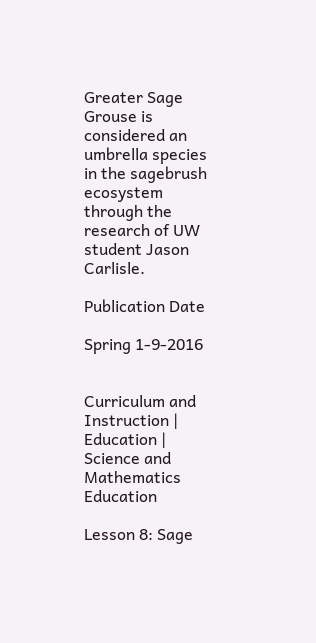Greater Sage Grouse is considered an umbrella species in the sagebrush ecosystem through the research of UW student Jason Carlisle.

Publication Date

Spring 1-9-2016


Curriculum and Instruction | Education | Science and Mathematics Education

Lesson 8: Sage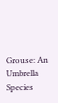Grouse: An Umbrella Species